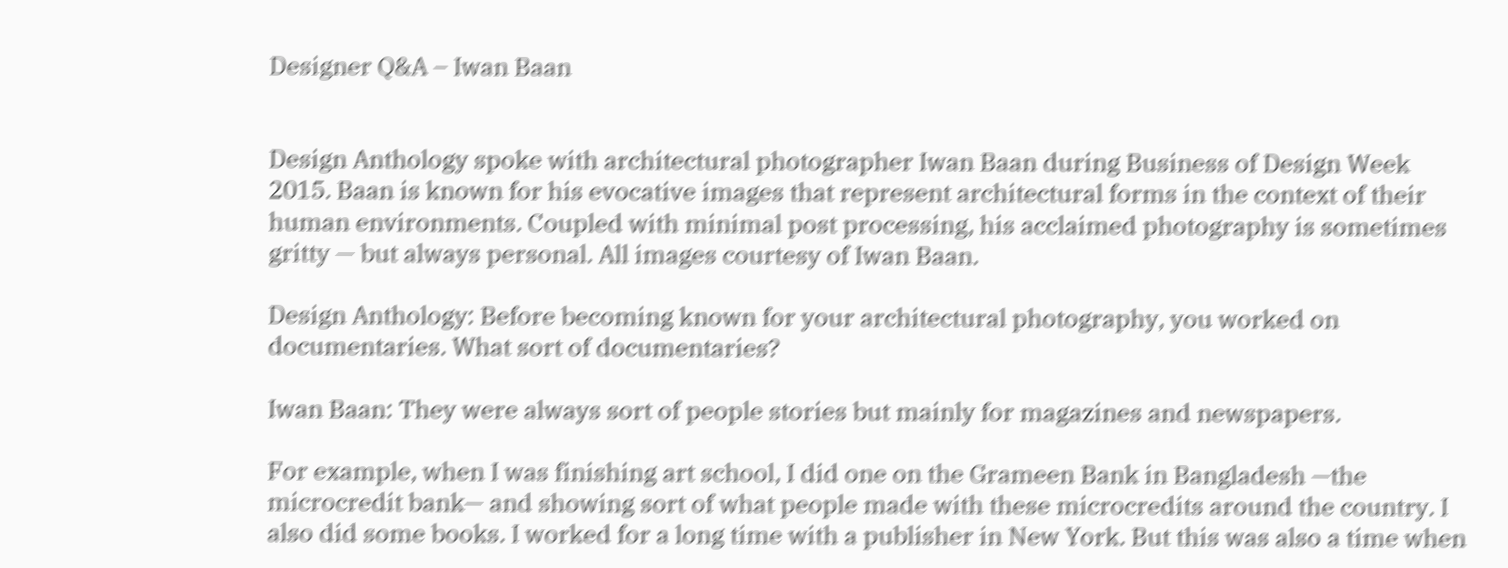Designer Q&A – Iwan Baan


Design Anthology spoke with architectural photographer Iwan Baan during Business of Design Week 2015. Baan is known for his evocative images that represent architectural forms in the context of their human environments. Coupled with minimal post processing, his acclaimed photography is sometimes gritty — but always personal. All images courtesy of Iwan Baan.

Design Anthology: Before becoming known for your architectural photography, you worked on documentaries. What sort of documentaries?

Iwan Baan: They were always sort of people stories but mainly for magazines and newspapers.

For example, when I was finishing art school, I did one on the Grameen Bank in Bangladesh —the microcredit bank— and showing sort of what people made with these microcredits around the country. I also did some books. I worked for a long time with a publisher in New York. But this was also a time when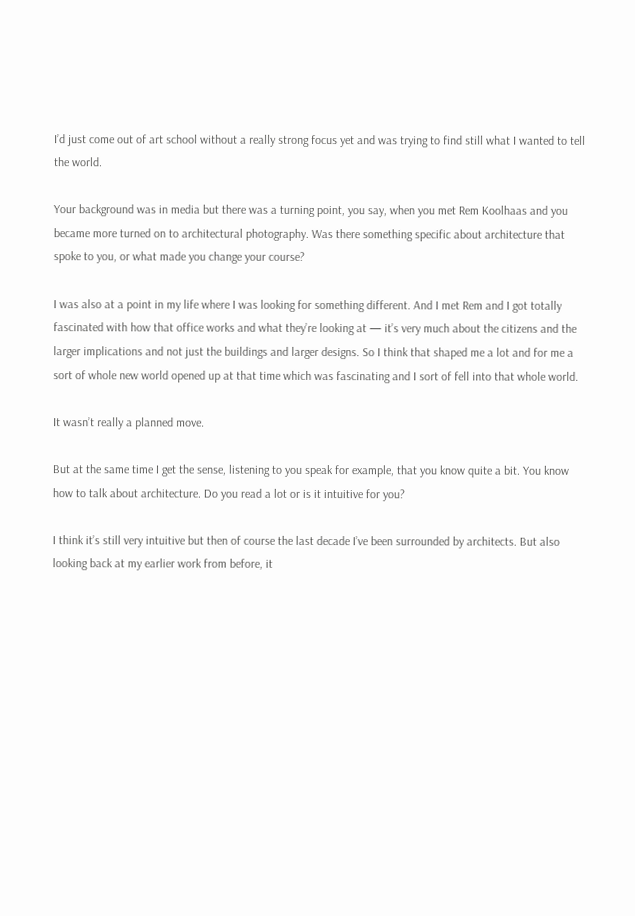I’d just come out of art school without a really strong focus yet and was trying to find still what I wanted to tell the world.

Your background was in media but there was a turning point, you say, when you met Rem Koolhaas and you became more turned on to architectural photography. Was there something specific about architecture that spoke to you, or what made you change your course?

I was also at a point in my life where I was looking for something different. And I met Rem and I got totally fascinated with how that office works and what they’re looking at — it’s very much about the citizens and the larger implications and not just the buildings and larger designs. So I think that shaped me a lot and for me a sort of whole new world opened up at that time which was fascinating and I sort of fell into that whole world.

It wasn’t really a planned move.

But at the same time I get the sense, listening to you speak for example, that you know quite a bit. You know how to talk about architecture. Do you read a lot or is it intuitive for you?

I think it’s still very intuitive but then of course the last decade I’ve been surrounded by architects. But also looking back at my earlier work from before, it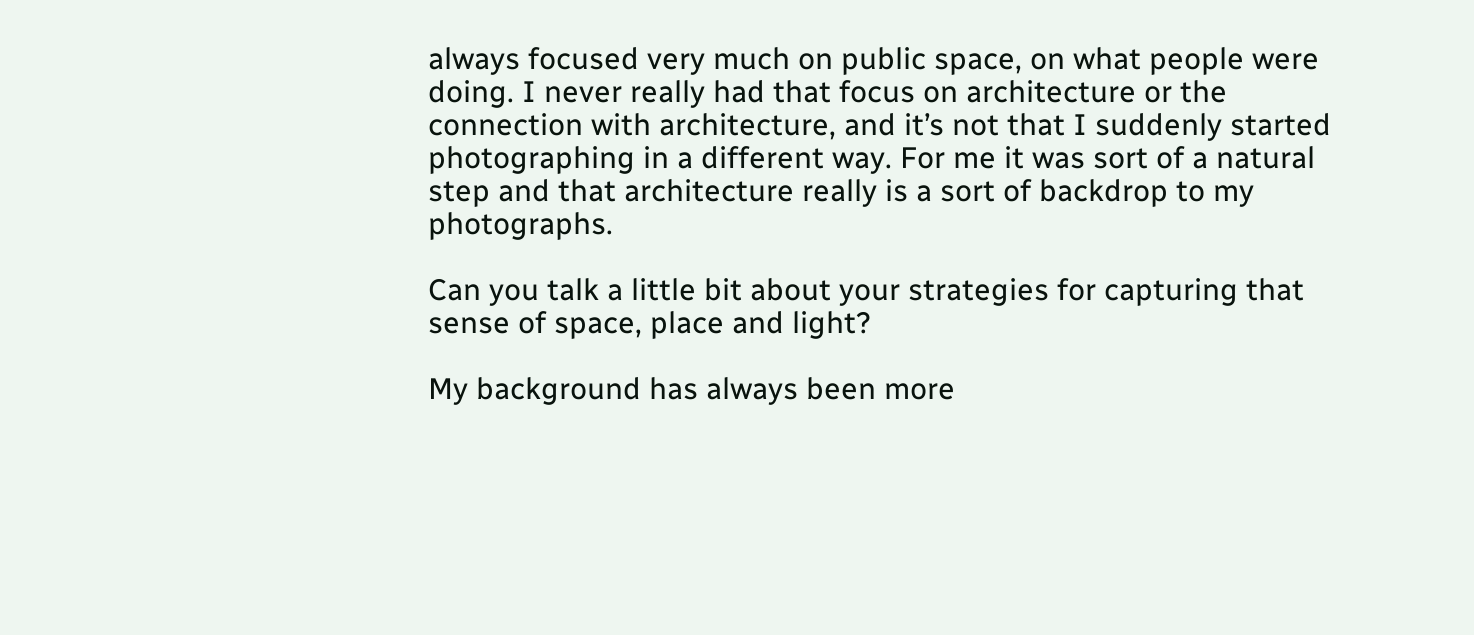always focused very much on public space, on what people were doing. I never really had that focus on architecture or the connection with architecture, and it’s not that I suddenly started photographing in a different way. For me it was sort of a natural step and that architecture really is a sort of backdrop to my photographs.

Can you talk a little bit about your strategies for capturing that sense of space, place and light?

My background has always been more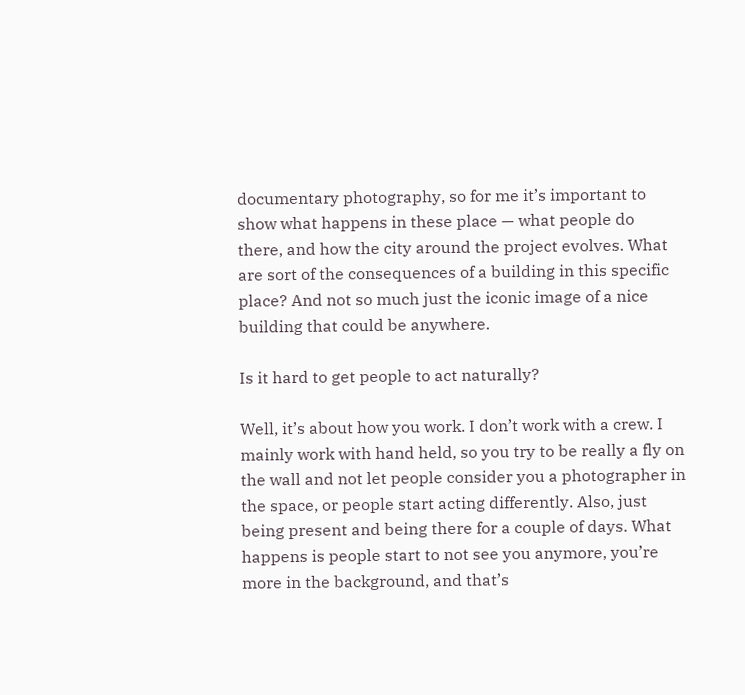documentary photography, so for me it’s important to show what happens in these place — what people do there, and how the city around the project evolves. What are sort of the consequences of a building in this specific place? And not so much just the iconic image of a nice building that could be anywhere.

Is it hard to get people to act naturally?

Well, it’s about how you work. I don’t work with a crew. I mainly work with hand held, so you try to be really a fly on the wall and not let people consider you a photographer in the space, or people start acting differently. Also, just being present and being there for a couple of days. What happens is people start to not see you anymore, you’re more in the background, and that’s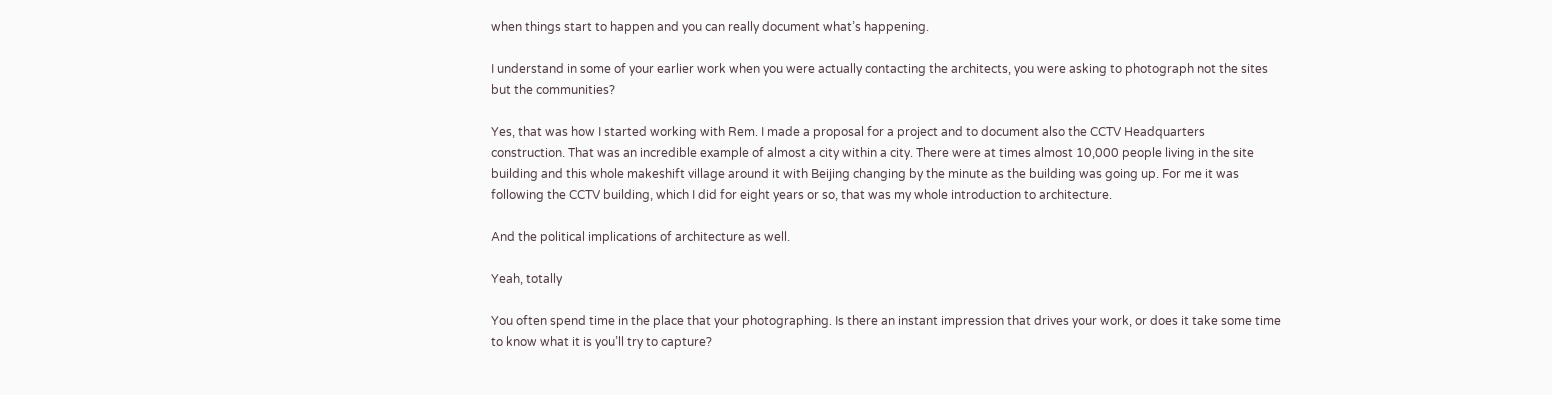when things start to happen and you can really document what’s happening.

I understand in some of your earlier work when you were actually contacting the architects, you were asking to photograph not the sites but the communities?

Yes, that was how I started working with Rem. I made a proposal for a project and to document also the CCTV Headquarters construction. That was an incredible example of almost a city within a city. There were at times almost 10,000 people living in the site building and this whole makeshift village around it with Beijing changing by the minute as the building was going up. For me it was following the CCTV building, which I did for eight years or so, that was my whole introduction to architecture.

And the political implications of architecture as well.

Yeah, totally

You often spend time in the place that your photographing. Is there an instant impression that drives your work, or does it take some time to know what it is you’ll try to capture?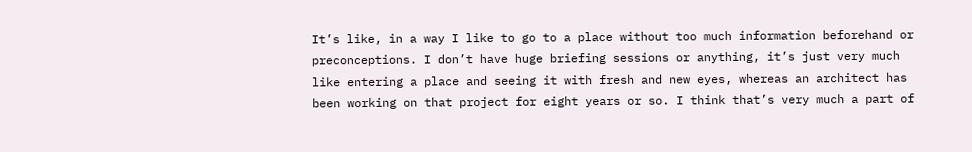It’s like, in a way I like to go to a place without too much information beforehand or preconceptions. I don’t have huge briefing sessions or anything, it’s just very much like entering a place and seeing it with fresh and new eyes, whereas an architect has been working on that project for eight years or so. I think that’s very much a part of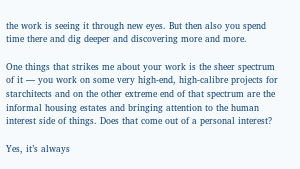the work is seeing it through new eyes. But then also you spend time there and dig deeper and discovering more and more.

One things that strikes me about your work is the sheer spectrum of it — you work on some very high-end, high-calibre projects for starchitects and on the other extreme end of that spectrum are the informal housing estates and bringing attention to the human interest side of things. Does that come out of a personal interest?

Yes, it’s always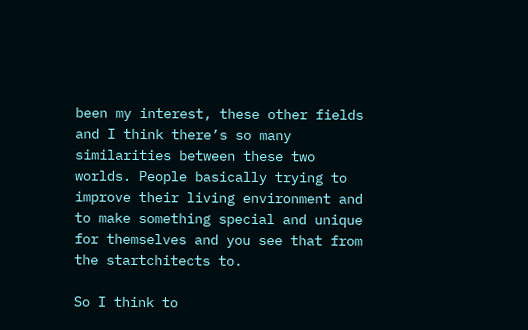been my interest, these other fields and I think there’s so many similarities between these two worlds. People basically trying to improve their living environment and to make something special and unique for themselves and you see that from the startchitects to.

So I think to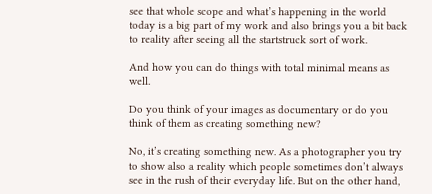see that whole scope and what’s happening in the world today is a big part of my work and also brings you a bit back to reality after seeing all the startstruck sort of work.

And how you can do things with total minimal means as well.

Do you think of your images as documentary or do you think of them as creating something new?

No, it’s creating something new. As a photographer you try to show also a reality which people sometimes don’t always see in the rush of their everyday life. But on the other hand,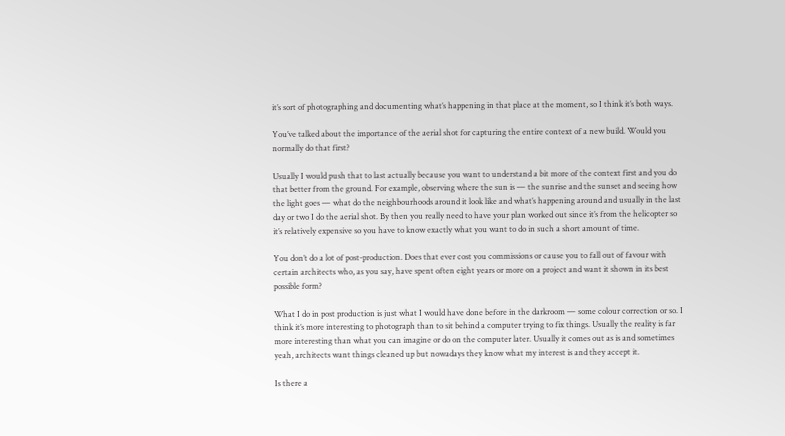it’s sort of photographing and documenting what’s happening in that place at the moment, so I think it’s both ways.

You’ve talked about the importance of the aerial shot for capturing the entire context of a new build. Would you normally do that first?

Usually I would push that to last actually because you want to understand a bit more of the context first and you do that better from the ground. For example, observing where the sun is — the sunrise and the sunset and seeing how the light goes — what do the neighbourhoods around it look like and what’s happening around and usually in the last day or two I do the aerial shot. By then you really need to have your plan worked out since it’s from the helicopter so it’s relatively expensive so you have to know exactly what you want to do in such a short amount of time.

You don’t do a lot of post-production. Does that ever cost you commissions or cause you to fall out of favour with certain architects who, as you say, have spent often eight years or more on a project and want it shown in its best possible form?

What I do in post production is just what I would have done before in the darkroom — some colour correction or so. I think it’s more interesting to photograph than to sit behind a computer trying to fix things. Usually the reality is far more interesting than what you can imagine or do on the computer later. Usually it comes out as is and sometimes yeah, architects want things cleaned up but nowadays they know what my interest is and they accept it.

Is there a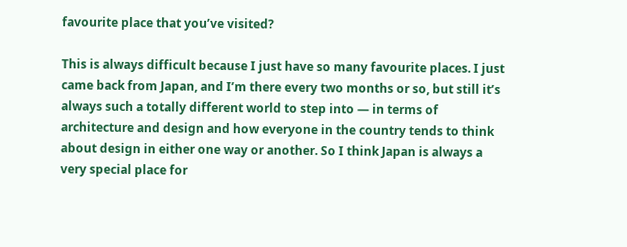favourite place that you’ve visited?

This is always difficult because I just have so many favourite places. I just came back from Japan, and I’m there every two months or so, but still it’s always such a totally different world to step into — in terms of architecture and design and how everyone in the country tends to think about design in either one way or another. So I think Japan is always a very special place for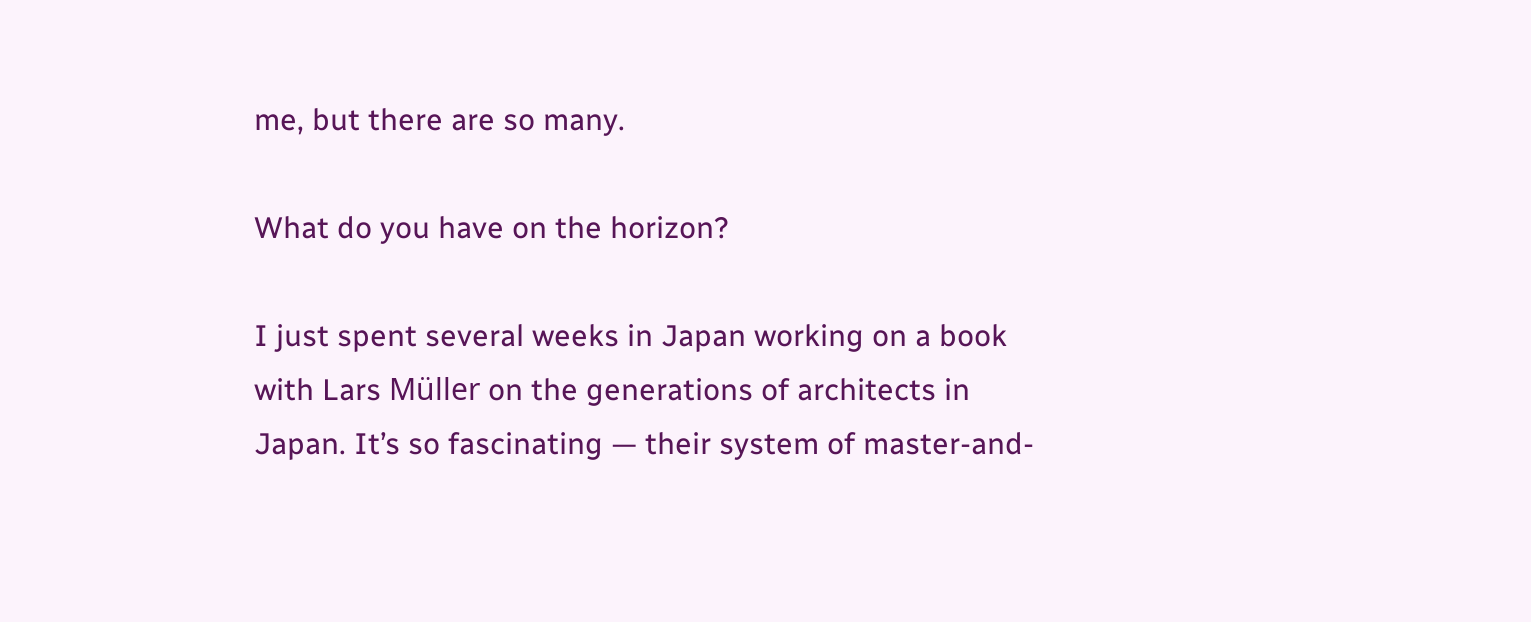me, but there are so many.

What do you have on the horizon?

I just spent several weeks in Japan working on a book with Lars Müller on the generations of architects in Japan. It’s so fascinating — their system of master-and-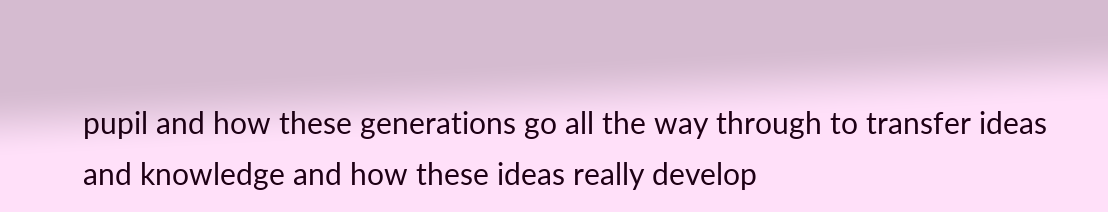pupil and how these generations go all the way through to transfer ideas and knowledge and how these ideas really develop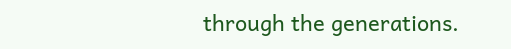through the generations.